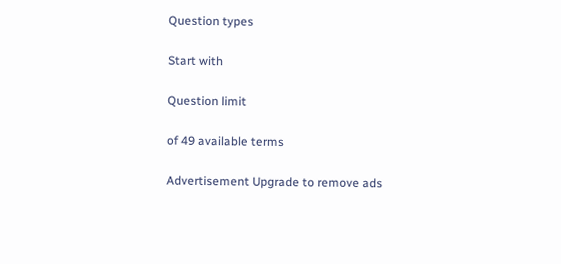Question types

Start with

Question limit

of 49 available terms

Advertisement Upgrade to remove ads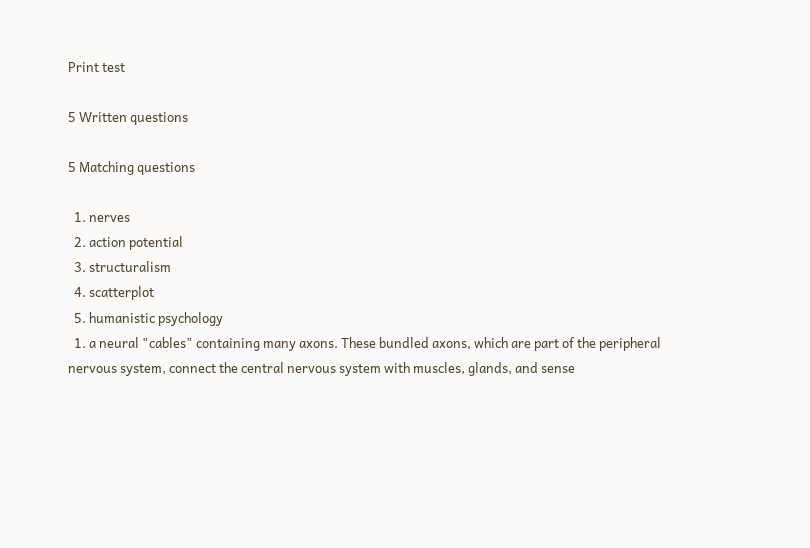Print test

5 Written questions

5 Matching questions

  1. nerves
  2. action potential
  3. structuralism
  4. scatterplot
  5. humanistic psychology
  1. a neural "cables" containing many axons. These bundled axons, which are part of the peripheral nervous system, connect the central nervous system with muscles, glands, and sense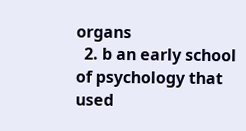organs
  2. b an early school of psychology that used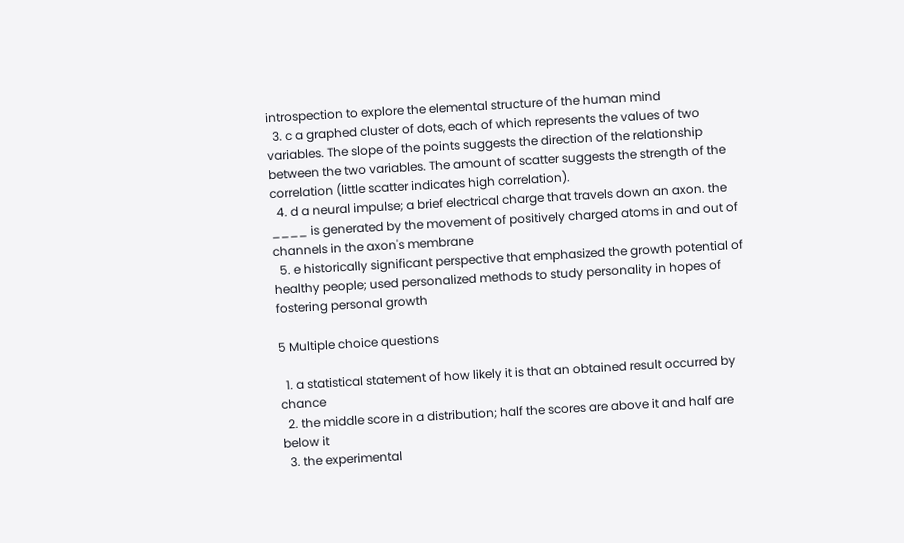introspection to explore the elemental structure of the human mind
  3. c a graphed cluster of dots, each of which represents the values of two variables. The slope of the points suggests the direction of the relationship between the two variables. The amount of scatter suggests the strength of the correlation (little scatter indicates high correlation).
  4. d a neural impulse; a brief electrical charge that travels down an axon. the ____ is generated by the movement of positively charged atoms in and out of channels in the axon's membrane
  5. e historically significant perspective that emphasized the growth potential of healthy people; used personalized methods to study personality in hopes of fostering personal growth

5 Multiple choice questions

  1. a statistical statement of how likely it is that an obtained result occurred by chance
  2. the middle score in a distribution; half the scores are above it and half are below it
  3. the experimental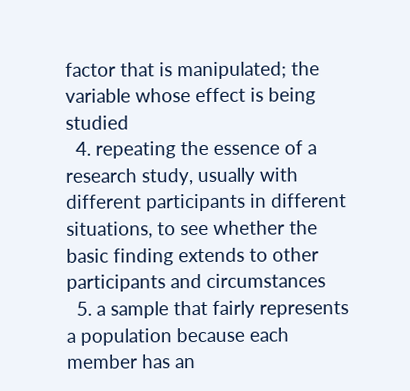factor that is manipulated; the variable whose effect is being studied
  4. repeating the essence of a research study, usually with different participants in different situations, to see whether the basic finding extends to other participants and circumstances
  5. a sample that fairly represents a population because each member has an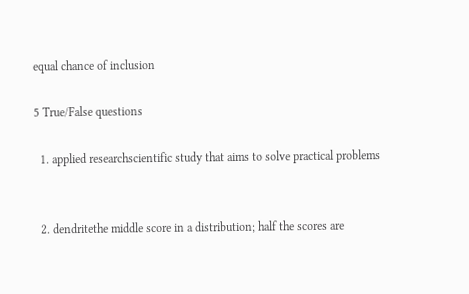equal chance of inclusion

5 True/False questions

  1. applied researchscientific study that aims to solve practical problems


  2. dendritethe middle score in a distribution; half the scores are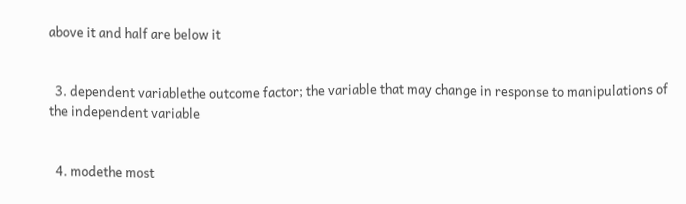above it and half are below it


  3. dependent variablethe outcome factor; the variable that may change in response to manipulations of the independent variable


  4. modethe most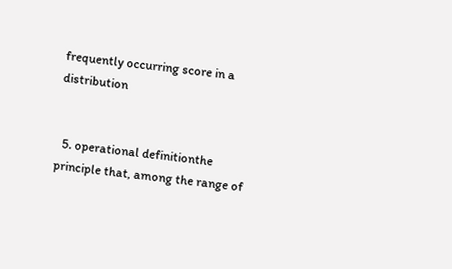frequently occurring score in a distribution


  5. operational definitionthe principle that, among the range of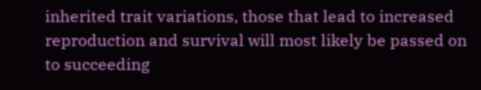inherited trait variations, those that lead to increased reproduction and survival will most likely be passed on to succeeding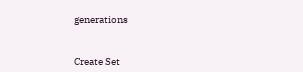generations


Create Set